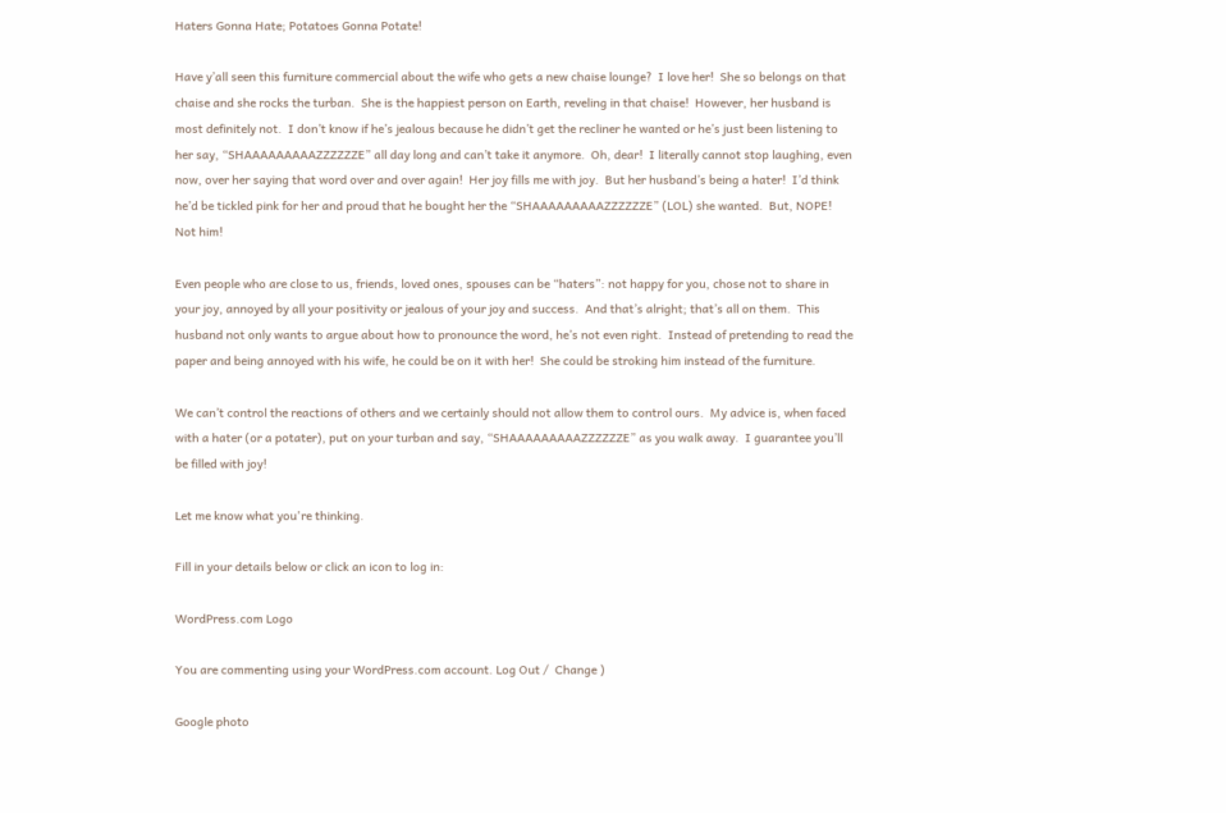Haters Gonna Hate; Potatoes Gonna Potate!

Have y’all seen this furniture commercial about the wife who gets a new chaise lounge?  I love her!  She so belongs on that chaise and she rocks the turban.  She is the happiest person on Earth, reveling in that chaise!  However, her husband is most definitely not.  I don’t know if he’s jealous because he didn’t get the recliner he wanted or he’s just been listening to her say, “SHAAAAAAAAAZZZZZZE” all day long and can’t take it anymore.  Oh, dear!  I literally cannot stop laughing, even now, over her saying that word over and over again!  Her joy fills me with joy.  But her husband’s being a hater!  I’d think he’d be tickled pink for her and proud that he bought her the “SHAAAAAAAAAZZZZZZE” (LOL) she wanted.  But, NOPE!  Not him!

Even people who are close to us, friends, loved ones, spouses can be “haters”: not happy for you, chose not to share in your joy, annoyed by all your positivity or jealous of your joy and success.  And that’s alright; that’s all on them.  This husband not only wants to argue about how to pronounce the word, he’s not even right.  Instead of pretending to read the paper and being annoyed with his wife, he could be on it with her!  She could be stroking him instead of the furniture.

We can’t control the reactions of others and we certainly should not allow them to control ours.  My advice is, when faced with a hater (or a potater), put on your turban and say, “SHAAAAAAAAAZZZZZZE” as you walk away.  I guarantee you’ll be filled with joy!

Let me know what you're thinking.

Fill in your details below or click an icon to log in:

WordPress.com Logo

You are commenting using your WordPress.com account. Log Out /  Change )

Google photo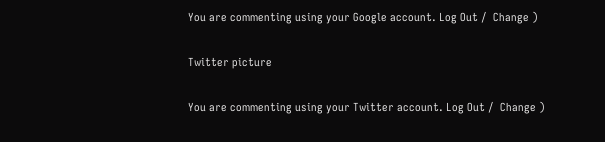You are commenting using your Google account. Log Out /  Change )

Twitter picture

You are commenting using your Twitter account. Log Out /  Change )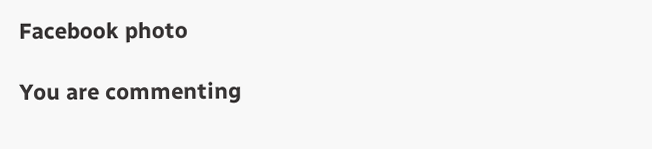Facebook photo

You are commenting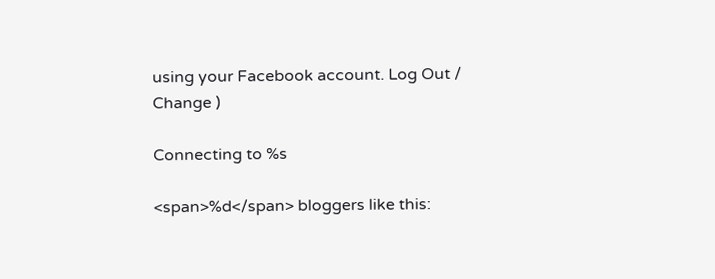using your Facebook account. Log Out /  Change )

Connecting to %s

<span>%d</span> bloggers like this: